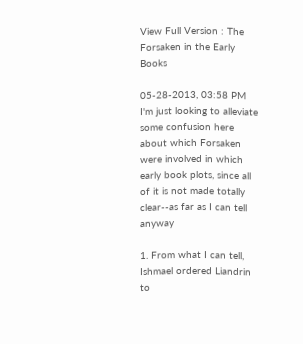View Full Version : The Forsaken in the Early Books

05-28-2013, 03:58 PM
I'm just looking to alleviate some confusion here about which Forsaken were involved in which early book plots, since all of it is not made totally clear--as far as I can tell anyway

1. From what I can tell, Ishmael ordered Liandrin to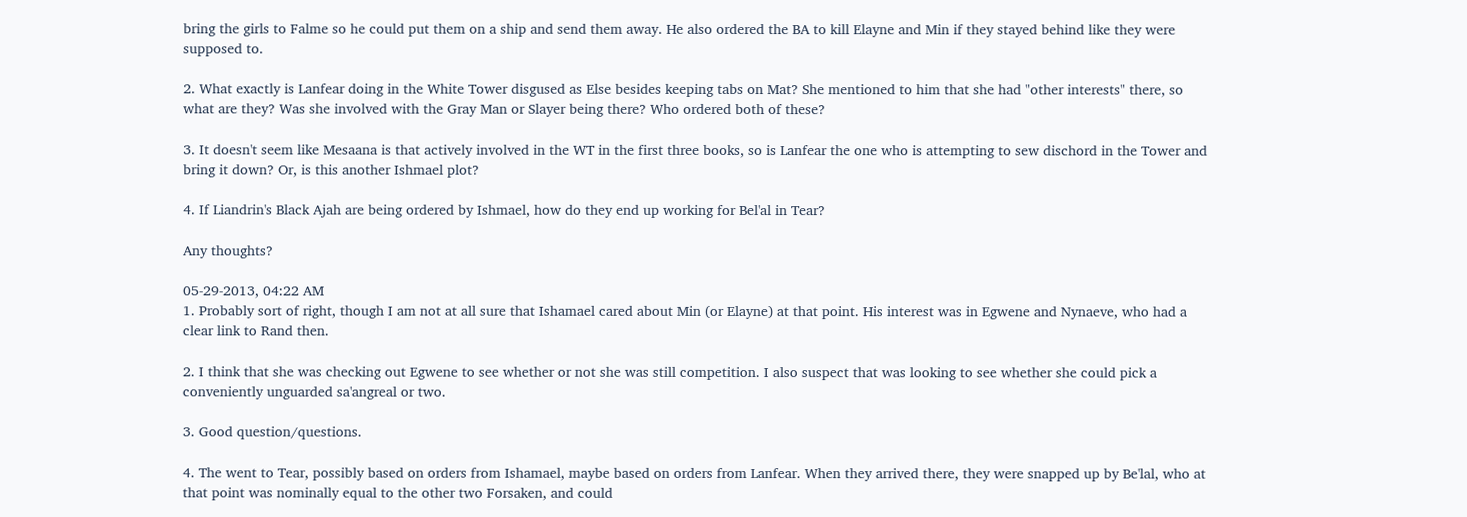bring the girls to Falme so he could put them on a ship and send them away. He also ordered the BA to kill Elayne and Min if they stayed behind like they were supposed to.

2. What exactly is Lanfear doing in the White Tower disgused as Else besides keeping tabs on Mat? She mentioned to him that she had "other interests" there, so what are they? Was she involved with the Gray Man or Slayer being there? Who ordered both of these?

3. It doesn't seem like Mesaana is that actively involved in the WT in the first three books, so is Lanfear the one who is attempting to sew dischord in the Tower and bring it down? Or, is this another Ishmael plot?

4. If Liandrin's Black Ajah are being ordered by Ishmael, how do they end up working for Bel'al in Tear?

Any thoughts?

05-29-2013, 04:22 AM
1. Probably sort of right, though I am not at all sure that Ishamael cared about Min (or Elayne) at that point. His interest was in Egwene and Nynaeve, who had a clear link to Rand then.

2. I think that she was checking out Egwene to see whether or not she was still competition. I also suspect that was looking to see whether she could pick a conveniently unguarded sa'angreal or two.

3. Good question/questions.

4. The went to Tear, possibly based on orders from Ishamael, maybe based on orders from Lanfear. When they arrived there, they were snapped up by Be'lal, who at that point was nominally equal to the other two Forsaken, and could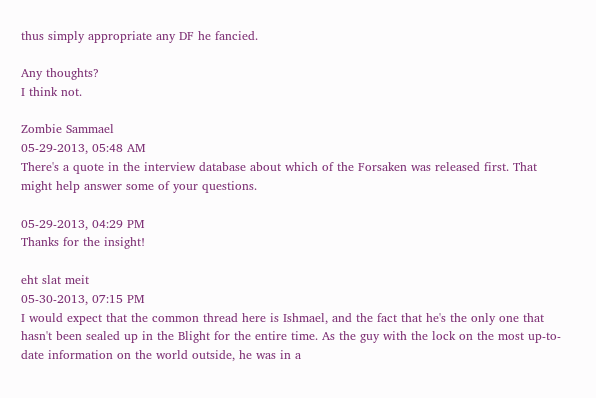thus simply appropriate any DF he fancied.

Any thoughts?
I think not.

Zombie Sammael
05-29-2013, 05:48 AM
There's a quote in the interview database about which of the Forsaken was released first. That might help answer some of your questions.

05-29-2013, 04:29 PM
Thanks for the insight!

eht slat meit
05-30-2013, 07:15 PM
I would expect that the common thread here is Ishmael, and the fact that he's the only one that hasn't been sealed up in the Blight for the entire time. As the guy with the lock on the most up-to-date information on the world outside, he was in a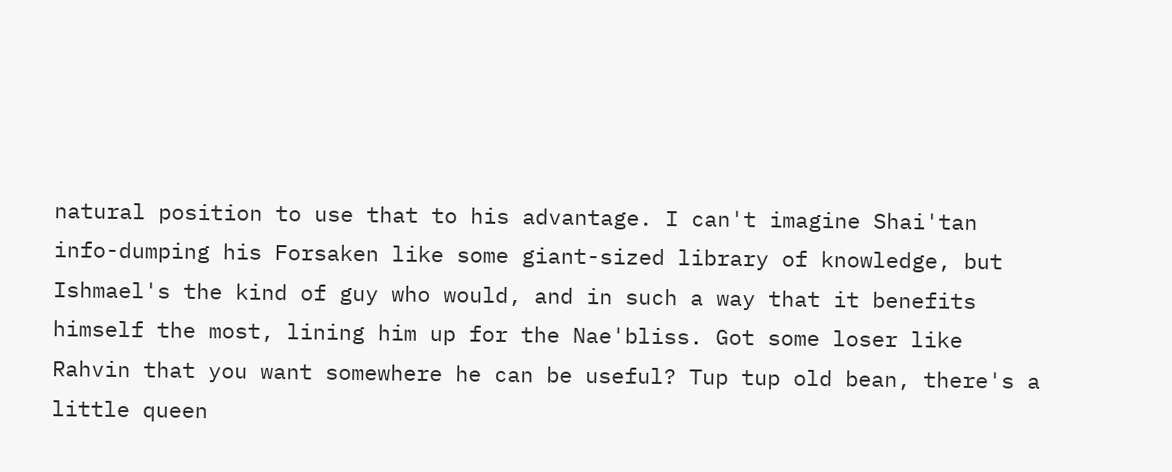natural position to use that to his advantage. I can't imagine Shai'tan info-dumping his Forsaken like some giant-sized library of knowledge, but Ishmael's the kind of guy who would, and in such a way that it benefits himself the most, lining him up for the Nae'bliss. Got some loser like Rahvin that you want somewhere he can be useful? Tup tup old bean, there's a little queen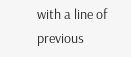with a line of previous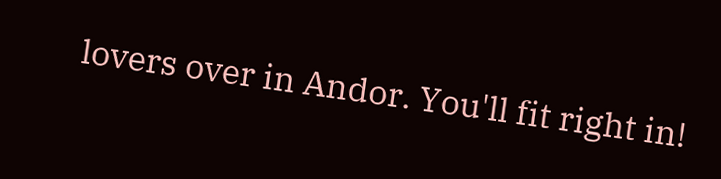lovers over in Andor. You'll fit right in!